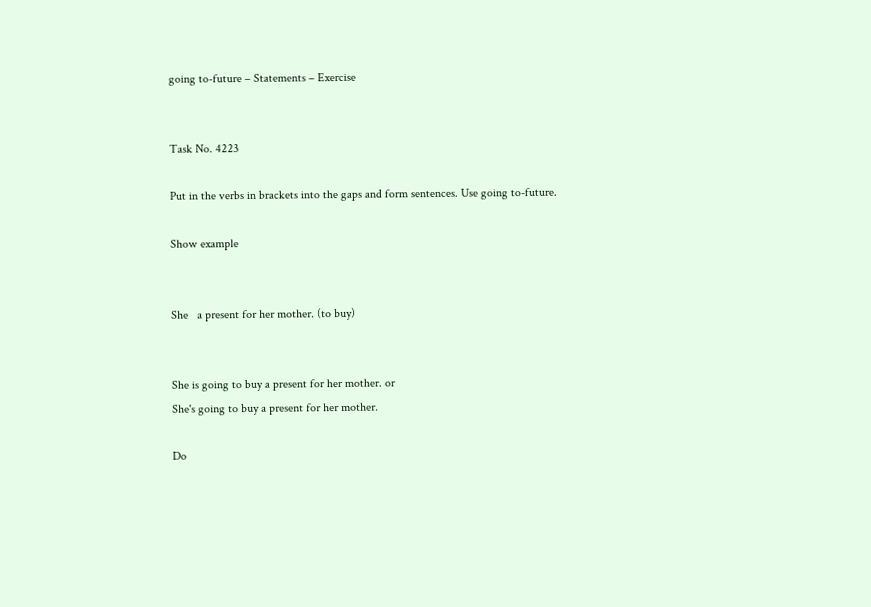going to-future – Statements – Exercise


Task No. 4223

Put in the verbs in brackets into the gaps and form sentences. Use going to-future.

Show example


She   a present for her mother. (to buy)


She is going to buy a present for her mother. or
She's going to buy a present for her mother.

Do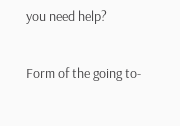you need help?

Form of the going to-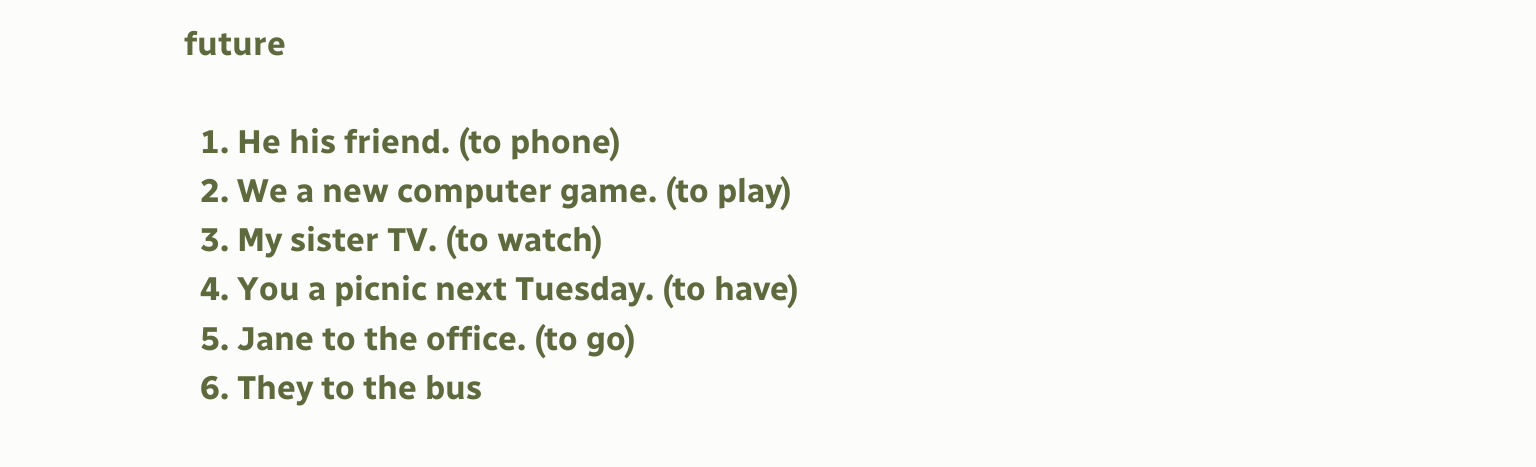future

  1. He his friend. (to phone)
  2. We a new computer game. (to play)
  3. My sister TV. (to watch)
  4. You a picnic next Tuesday. (to have)
  5. Jane to the office. (to go)
  6. They to the bus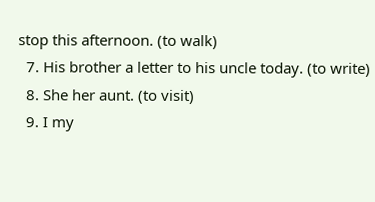stop this afternoon. (to walk)
  7. His brother a letter to his uncle today. (to write)
  8. She her aunt. (to visit)
  9. I my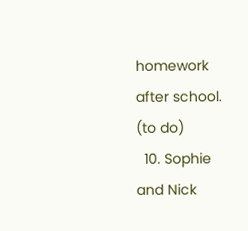homework after school. (to do)
  10. Sophie and Nick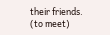their friends. (to meet)